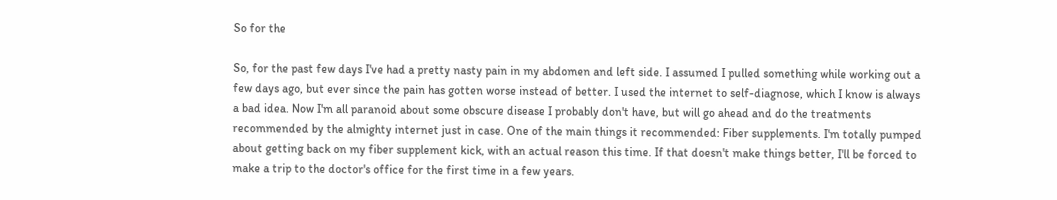So for the

So, for the past few days I've had a pretty nasty pain in my abdomen and left side. I assumed I pulled something while working out a few days ago, but ever since the pain has gotten worse instead of better. I used the internet to self-diagnose, which I know is always a bad idea. Now I'm all paranoid about some obscure disease I probably don't have, but will go ahead and do the treatments recommended by the almighty internet just in case. One of the main things it recommended: Fiber supplements. I'm totally pumped about getting back on my fiber supplement kick, with an actual reason this time. If that doesn't make things better, I'll be forced to make a trip to the doctor's office for the first time in a few years.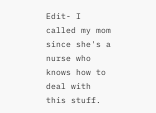Edit- I called my mom since she's a nurse who knows how to deal with this stuff.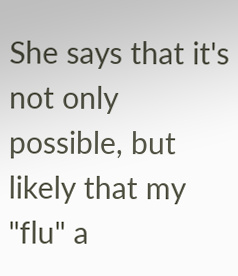She says that it's not only possible, but likely that my "flu" a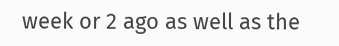week or 2 ago as well as the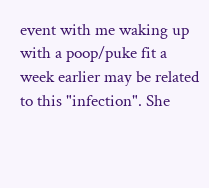event with me waking up with a poop/puke fit a week earlier may be related to this "infection". She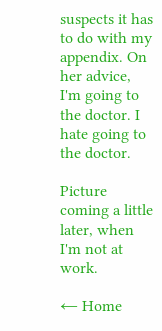suspects it has to do with my appendix. On her advice, I'm going to the doctor. I hate going to the doctor.

Picture coming a little later, when I'm not at work.

← Home